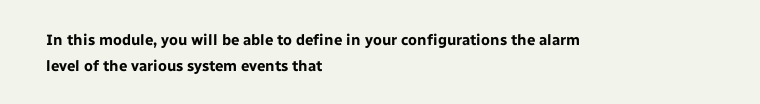In this module, you will be able to define in your configurations the alarm level of the various system events that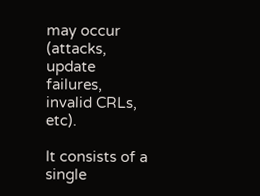may occur (attacks, update failures, invalid CRLs, etc).

It consists of a single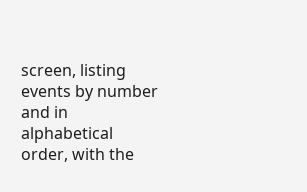screen, listing events by number and in alphabetical order, with the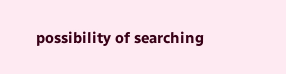possibility of searching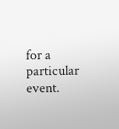for a particular event.